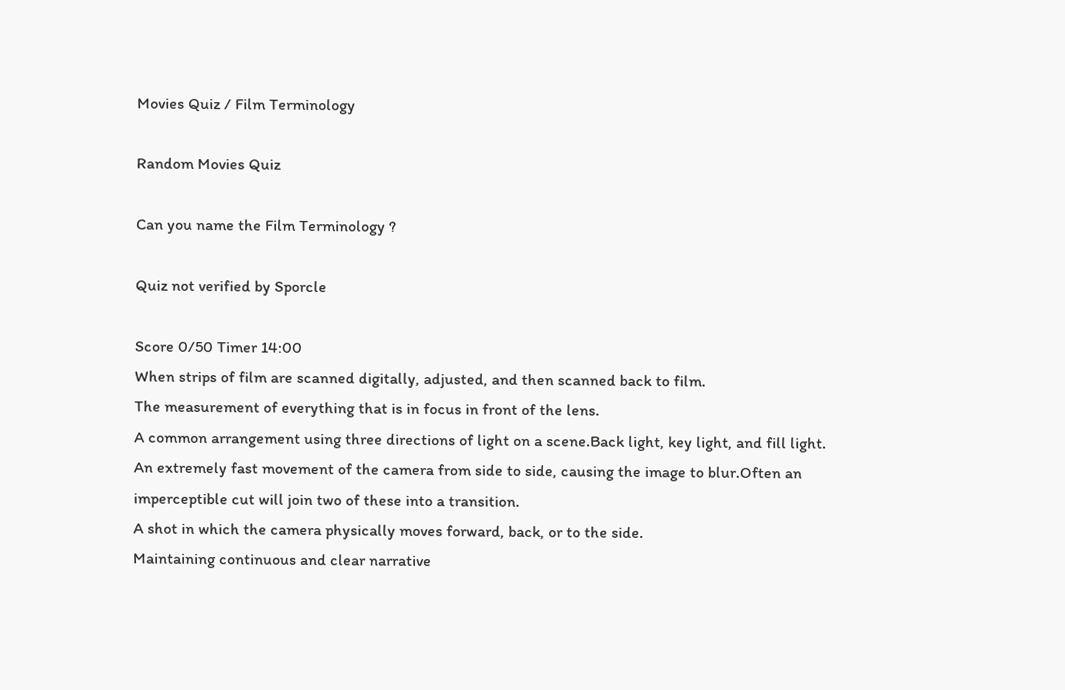Movies Quiz / Film Terminology

Random Movies Quiz

Can you name the Film Terminology ?

Quiz not verified by Sporcle

Score 0/50 Timer 14:00
When strips of film are scanned digitally, adjusted, and then scanned back to film.
The measurement of everything that is in focus in front of the lens.
A common arrangement using three directions of light on a scene.Back light, key light, and fill light.
An extremely fast movement of the camera from side to side, causing the image to blur.Often an imperceptible cut will join two of these into a transition.
A shot in which the camera physically moves forward, back, or to the side.
Maintaining continuous and clear narrative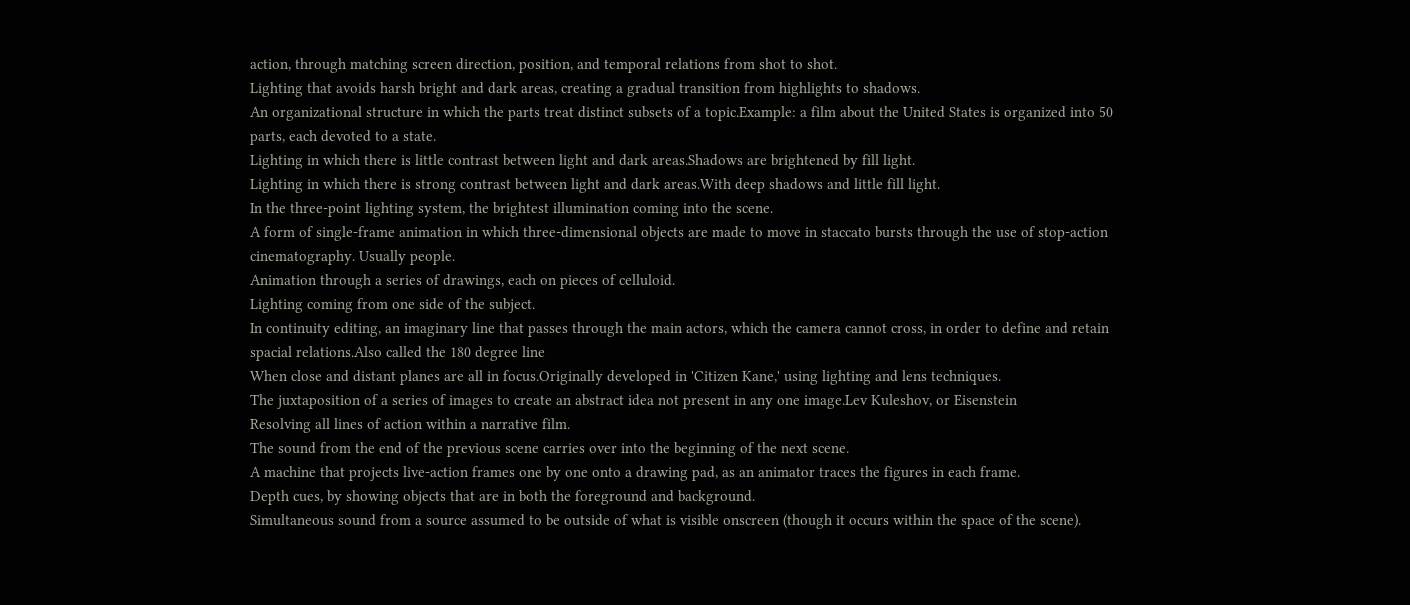action, through matching screen direction, position, and temporal relations from shot to shot.
Lighting that avoids harsh bright and dark areas, creating a gradual transition from highlights to shadows.
An organizational structure in which the parts treat distinct subsets of a topic.Example: a film about the United States is organized into 50 parts, each devoted to a state.
Lighting in which there is little contrast between light and dark areas.Shadows are brightened by fill light.
Lighting in which there is strong contrast between light and dark areas.With deep shadows and little fill light.
In the three-point lighting system, the brightest illumination coming into the scene.
A form of single-frame animation in which three-dimensional objects are made to move in staccato bursts through the use of stop-action cinematography. Usually people.
Animation through a series of drawings, each on pieces of celluloid.
Lighting coming from one side of the subject.
In continuity editing, an imaginary line that passes through the main actors, which the camera cannot cross, in order to define and retain spacial relations.Also called the 180 degree line
When close and distant planes are all in focus.Originally developed in 'Citizen Kane,' using lighting and lens techniques.
The juxtaposition of a series of images to create an abstract idea not present in any one image.Lev Kuleshov, or Eisenstein
Resolving all lines of action within a narrative film.
The sound from the end of the previous scene carries over into the beginning of the next scene.
A machine that projects live-action frames one by one onto a drawing pad, as an animator traces the figures in each frame.
Depth cues, by showing objects that are in both the foreground and background.
Simultaneous sound from a source assumed to be outside of what is visible onscreen (though it occurs within the space of the scene).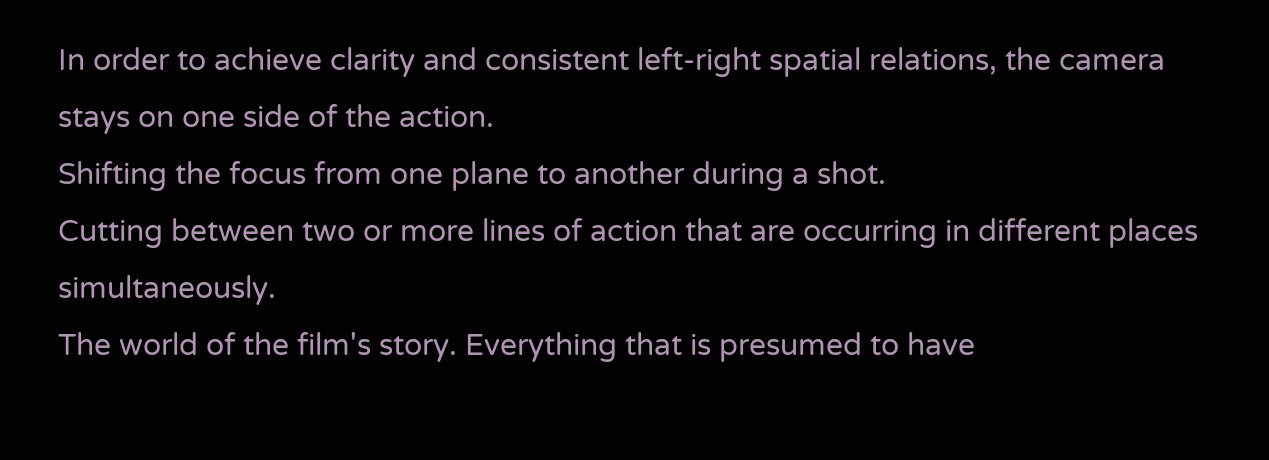In order to achieve clarity and consistent left-right spatial relations, the camera stays on one side of the action.
Shifting the focus from one plane to another during a shot.
Cutting between two or more lines of action that are occurring in different places simultaneously.
The world of the film's story. Everything that is presumed to have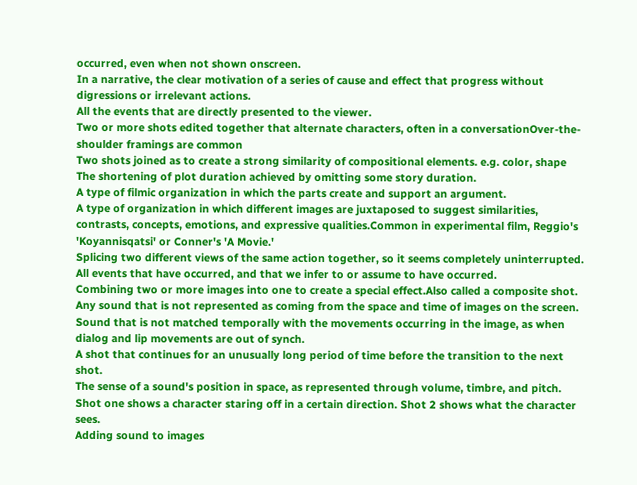occurred, even when not shown onscreen.
In a narrative, the clear motivation of a series of cause and effect that progress without digressions or irrelevant actions.
All the events that are directly presented to the viewer.
Two or more shots edited together that alternate characters, often in a conversationOver-the-shoulder framings are common
Two shots joined as to create a strong similarity of compositional elements. e.g. color, shape
The shortening of plot duration achieved by omitting some story duration.
A type of filmic organization in which the parts create and support an argument.
A type of organization in which different images are juxtaposed to suggest similarities, contrasts, concepts, emotions, and expressive qualities.Common in experimental film, Reggio's 'Koyannisqatsi' or Conner's 'A Movie.'
Splicing two different views of the same action together, so it seems completely uninterrupted.
All events that have occurred, and that we infer to or assume to have occurred.
Combining two or more images into one to create a special effect.Also called a composite shot.
Any sound that is not represented as coming from the space and time of images on the screen.
Sound that is not matched temporally with the movements occurring in the image, as when dialog and lip movements are out of synch.
A shot that continues for an unusually long period of time before the transition to the next shot.
The sense of a sound's position in space, as represented through volume, timbre, and pitch.
Shot one shows a character staring off in a certain direction. Shot 2 shows what the character sees.
Adding sound to images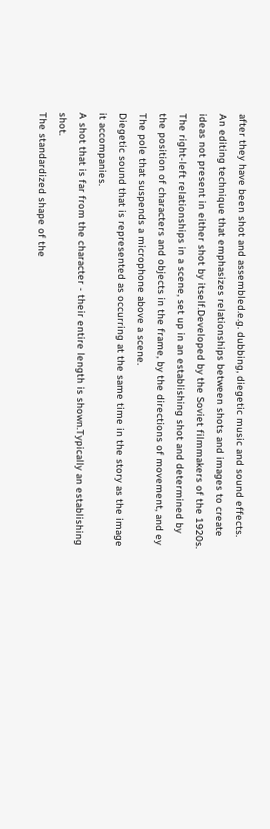after they have been shot and assembled.e.g. dubbing, diegetic music and sound effects.
An editing technique that emphasizes relationships between shots and images to create ideas not present in either shot by itself.Developed by the Soviet filmmakers of the 1920s.
The right-left relationships in a scene, set up in an establishing shot and determined by the position of characters and objects in the frame, by the directions of movement, and ey
The pole that suspends a microphone above a scene.
Diegetic sound that is represented as occurring at the same time in the story as the image it accompanies.
A shot that is far from the character - their entire length is shown.Typically an establishing shot.
The standardized shape of the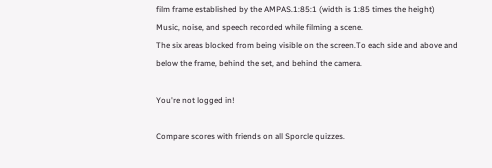film frame established by the AMPAS.1:85:1 (width is 1:85 times the height)
Music, noise, and speech recorded while filming a scene.
The six areas blocked from being visible on the screen.To each side and above and below the frame, behind the set, and behind the camera.

You're not logged in!

Compare scores with friends on all Sporcle quizzes.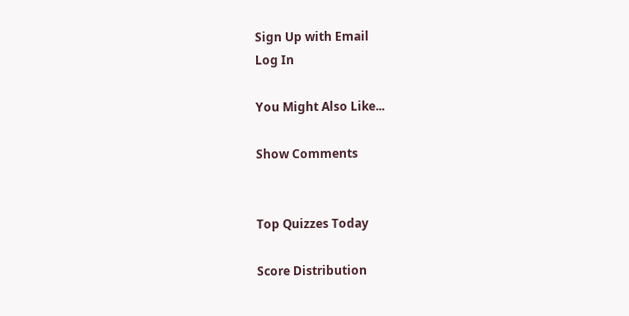Sign Up with Email
Log In

You Might Also Like...

Show Comments


Top Quizzes Today

Score Distribution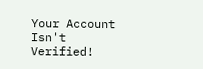Your Account Isn't Verified!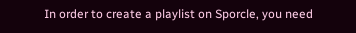In order to create a playlist on Sporcle, you need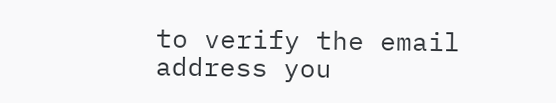to verify the email address you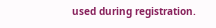used during registration.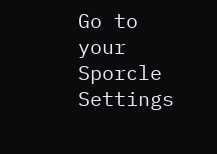Go to your Sporcle Settings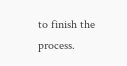to finish the process.